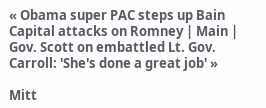« Obama super PAC steps up Bain Capital attacks on Romney | Main | Gov. Scott on embattled Lt. Gov. Carroll: 'She's done a great job' »

Mitt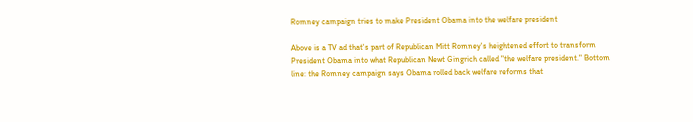Romney campaign tries to make President Obama into the welfare president

Above is a TV ad that's part of Republican Mitt Romney's heightened effort to transform President Obama into what Republican Newt Gingrich called "the welfare president." Bottom line: the Romney campaign says Obama rolled back welfare reforms that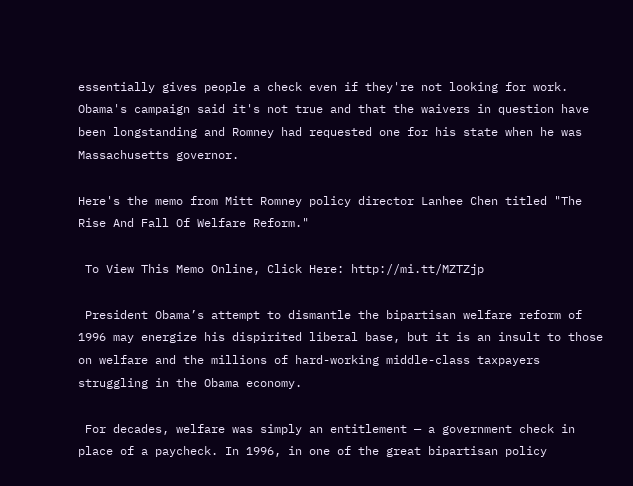essentially gives people a check even if they're not looking for work. Obama's campaign said it's not true and that the waivers in question have been longstanding and Romney had requested one for his state when he was Massachusetts governor.

Here's the memo from Mitt Romney policy director Lanhee Chen titled "The Rise And Fall Of Welfare Reform."

 To View This Memo Online, Click Here: http://mi.tt/MZTZjp

 President Obama’s attempt to dismantle the bipartisan welfare reform of 1996 may energize his dispirited liberal base, but it is an insult to those on welfare and the millions of hard-working middle-class taxpayers struggling in the Obama economy.

 For decades, welfare was simply an entitlement — a government check in place of a paycheck. In 1996, in one of the great bipartisan policy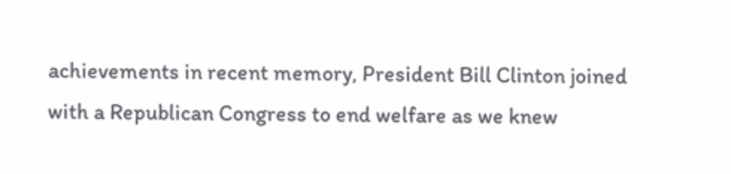achievements in recent memory, President Bill Clinton joined with a Republican Congress to end welfare as we knew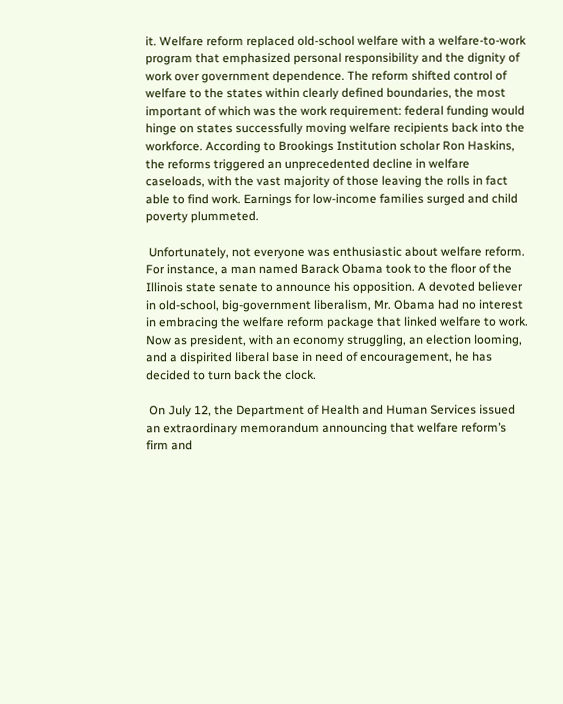it. Welfare reform replaced old-school welfare with a welfare-to-work program that emphasized personal responsibility and the dignity of work over government dependence. The reform shifted control of welfare to the states within clearly defined boundaries, the most important of which was the work requirement: federal funding would hinge on states successfully moving welfare recipients back into the workforce. According to Brookings Institution scholar Ron Haskins, the reforms triggered an unprecedented decline in welfare caseloads, with the vast majority of those leaving the rolls in fact able to find work. Earnings for low-income families surged and child poverty plummeted.

 Unfortunately, not everyone was enthusiastic about welfare reform. For instance, a man named Barack Obama took to the floor of the Illinois state senate to announce his opposition. A devoted believer in old-school, big-government liberalism, Mr. Obama had no interest in embracing the welfare reform package that linked welfare to work. Now as president, with an economy struggling, an election looming, and a dispirited liberal base in need of encouragement, he has decided to turn back the clock.

 On July 12, the Department of Health and Human Services issued an extraordinary memorandum announcing that welfare reform’s firm and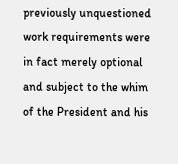previously unquestioned work requirements were in fact merely optional and subject to the whim of the President and his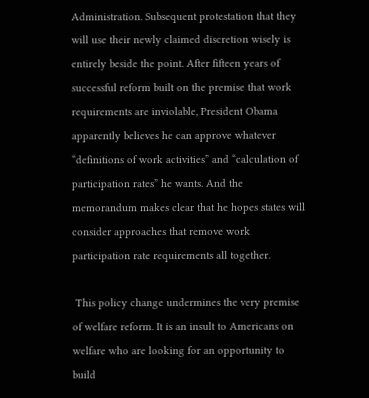Administration. Subsequent protestation that they will use their newly claimed discretion wisely is entirely beside the point. After fifteen years of successful reform built on the premise that work requirements are inviolable, President Obama apparently believes he can approve whatever “definitions of work activities” and “calculation of participation rates” he wants. And the memorandum makes clear that he hopes states will consider approaches that remove work participation rate requirements all together.

 This policy change undermines the very premise of welfare reform. It is an insult to Americans on welfare who are looking for an opportunity to build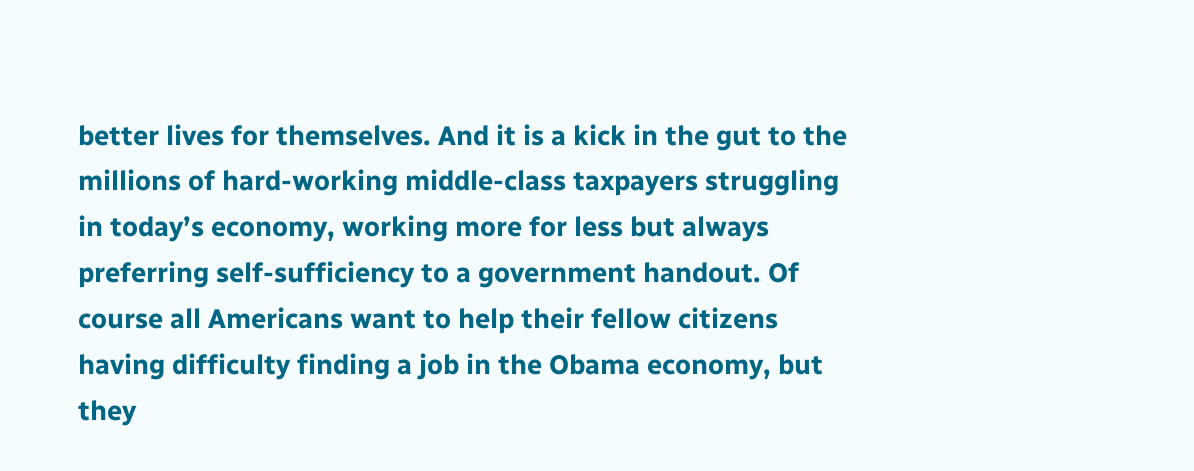better lives for themselves. And it is a kick in the gut to the millions of hard-working middle-class taxpayers struggling in today’s economy, working more for less but always preferring self-sufficiency to a government handout. Of course all Americans want to help their fellow citizens having difficulty finding a job in the Obama economy, but they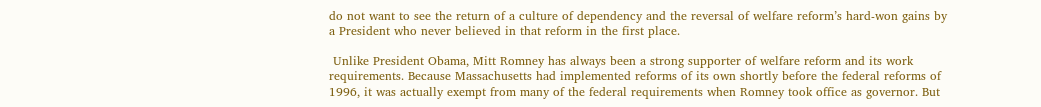do not want to see the return of a culture of dependency and the reversal of welfare reform’s hard-won gains by a President who never believed in that reform in the first place.

 Unlike President Obama, Mitt Romney has always been a strong supporter of welfare reform and its work requirements. Because Massachusetts had implemented reforms of its own shortly before the federal reforms of 1996, it was actually exempt from many of the federal requirements when Romney took office as governor. But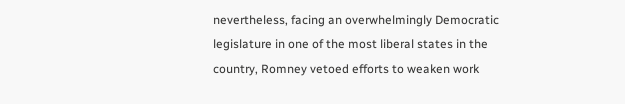nevertheless, facing an overwhelmingly Democratic legislature in one of the most liberal states in the country, Romney vetoed efforts to weaken work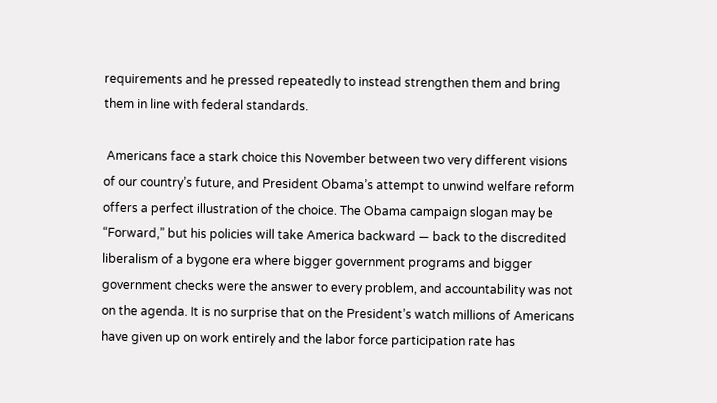requirements and he pressed repeatedly to instead strengthen them and bring them in line with federal standards.

 Americans face a stark choice this November between two very different visions of our country’s future, and President Obama’s attempt to unwind welfare reform offers a perfect illustration of the choice. The Obama campaign slogan may be “Forward,” but his policies will take America backward — back to the discredited liberalism of a bygone era where bigger government programs and bigger government checks were the answer to every problem, and accountability was not on the agenda. It is no surprise that on the President’s watch millions of Americans have given up on work entirely and the labor force participation rate has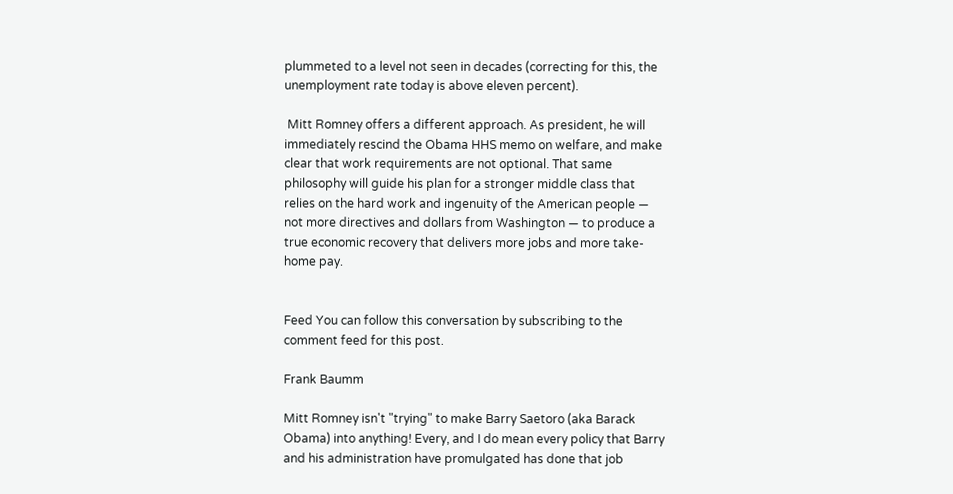plummeted to a level not seen in decades (correcting for this, the unemployment rate today is above eleven percent).

 Mitt Romney offers a different approach. As president, he will immediately rescind the Obama HHS memo on welfare, and make clear that work requirements are not optional. That same philosophy will guide his plan for a stronger middle class that relies on the hard work and ingenuity of the American people — not more directives and dollars from Washington — to produce a true economic recovery that delivers more jobs and more take-home pay.


Feed You can follow this conversation by subscribing to the comment feed for this post.

Frank Baumm

Mitt Romney isn't "trying" to make Barry Saetoro (aka Barack Obama) into anything! Every, and I do mean every policy that Barry and his administration have promulgated has done that job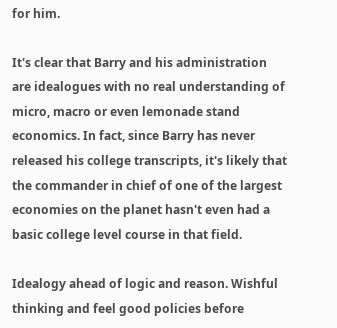for him.

It's clear that Barry and his administration are idealogues with no real understanding of micro, macro or even lemonade stand economics. In fact, since Barry has never released his college transcripts, it's likely that the commander in chief of one of the largest economies on the planet hasn't even had a basic college level course in that field.

Idealogy ahead of logic and reason. Wishful thinking and feel good policies before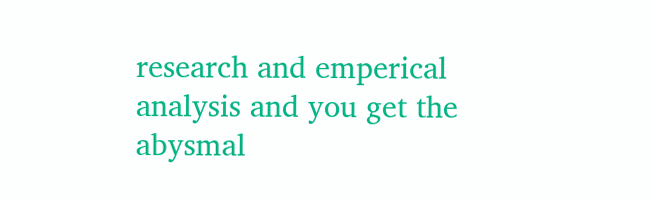research and emperical analysis and you get the abysmal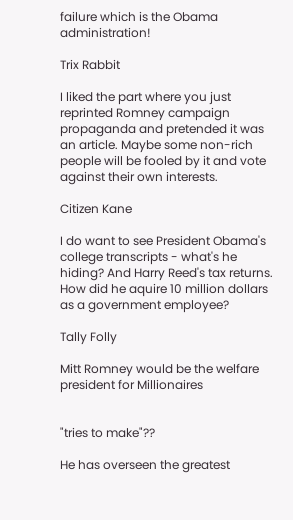failure which is the Obama administration!

Trix Rabbit

I liked the part where you just reprinted Romney campaign propaganda and pretended it was an article. Maybe some non-rich people will be fooled by it and vote against their own interests.

Citizen Kane

I do want to see President Obama's college transcripts - what's he hiding? And Harry Reed's tax returns. How did he aquire 10 million dollars as a government employee?

Tally Folly

Mitt Romney would be the welfare president for Millionaires


"tries to make"??

He has overseen the greatest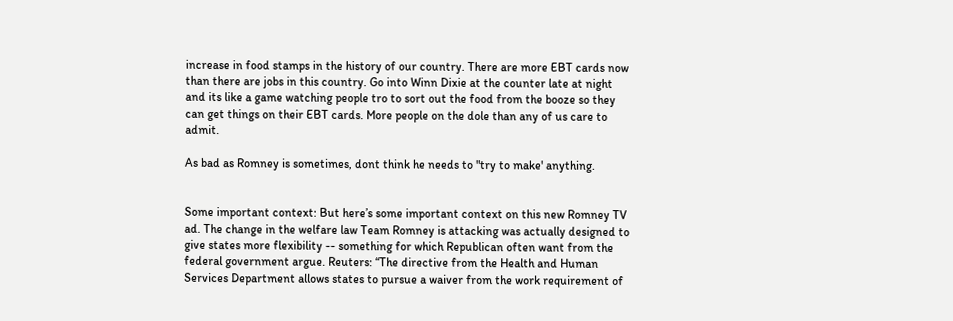increase in food stamps in the history of our country. There are more EBT cards now than there are jobs in this country. Go into Winn Dixie at the counter late at night and its like a game watching people tro to sort out the food from the booze so they can get things on their EBT cards. More people on the dole than any of us care to admit.

As bad as Romney is sometimes, dont think he needs to "try to make' anything.


Some important context: But here’s some important context on this new Romney TV ad. The change in the welfare law Team Romney is attacking was actually designed to give states more flexibility -- something for which Republican often want from the federal government argue. Reuters: “The directive from the Health and Human Services Department allows states to pursue a waiver from the work requirement of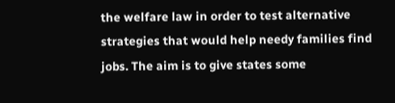the welfare law in order to test alternative strategies that would help needy families find jobs. The aim is to give states some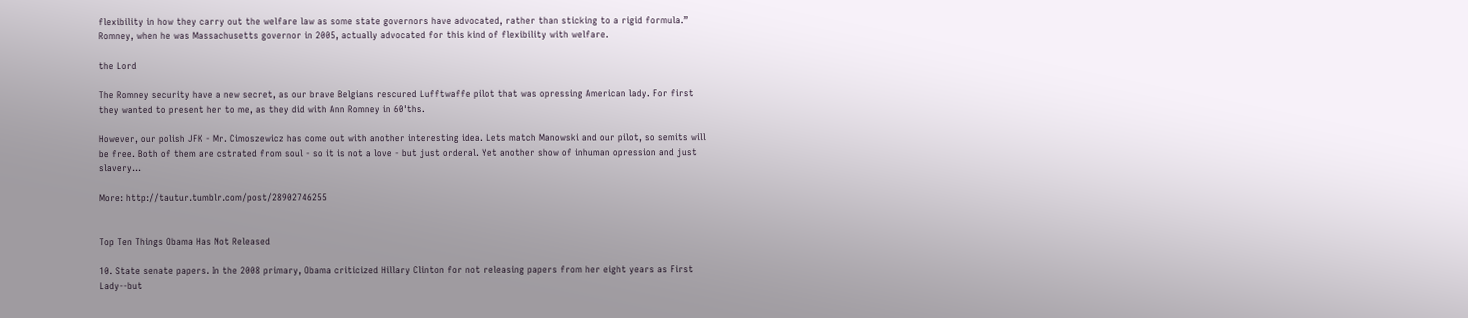flexibility in how they carry out the welfare law as some state governors have advocated, rather than sticking to a rigid formula.” Romney, when he was Massachusetts governor in 2005, actually advocated for this kind of flexibility with welfare.

the Lord

The Romney security have a new secret, as our brave Belgians rescured Lufftwaffe pilot that was opressing American lady. For first they wanted to present her to me, as they did with Ann Romney in 60'ths.

However, our polish JFK - Mr. Cimoszewicz has come out with another interesting idea. Lets match Manowski and our pilot, so semits will be free. Both of them are cstrated from soul - so it is not a love - but just orderal. Yet another show of inhuman opression and just slavery...

More: http://tautur.tumblr.com/post/28902746255


Top Ten Things Obama Has Not Released

10. State senate papers. In the 2008 primary, Obama criticized Hillary Clinton for not releasing papers from her eight years as First Lady--but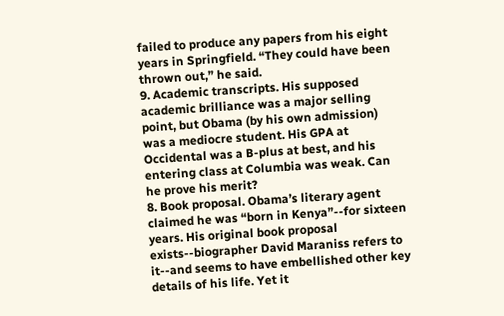failed to produce any papers from his eight years in Springfield. “They could have been thrown out,” he said.
9. Academic transcripts. His supposed academic brilliance was a major selling point, but Obama (by his own admission) was a mediocre student. His GPA at Occidental was a B-plus at best, and his entering class at Columbia was weak. Can he prove his merit?
8. Book proposal. Obama’s literary agent claimed he was “born in Kenya”--for sixteen years. His original book proposal exists--biographer David Maraniss refers to it--and seems to have embellished other key details of his life. Yet it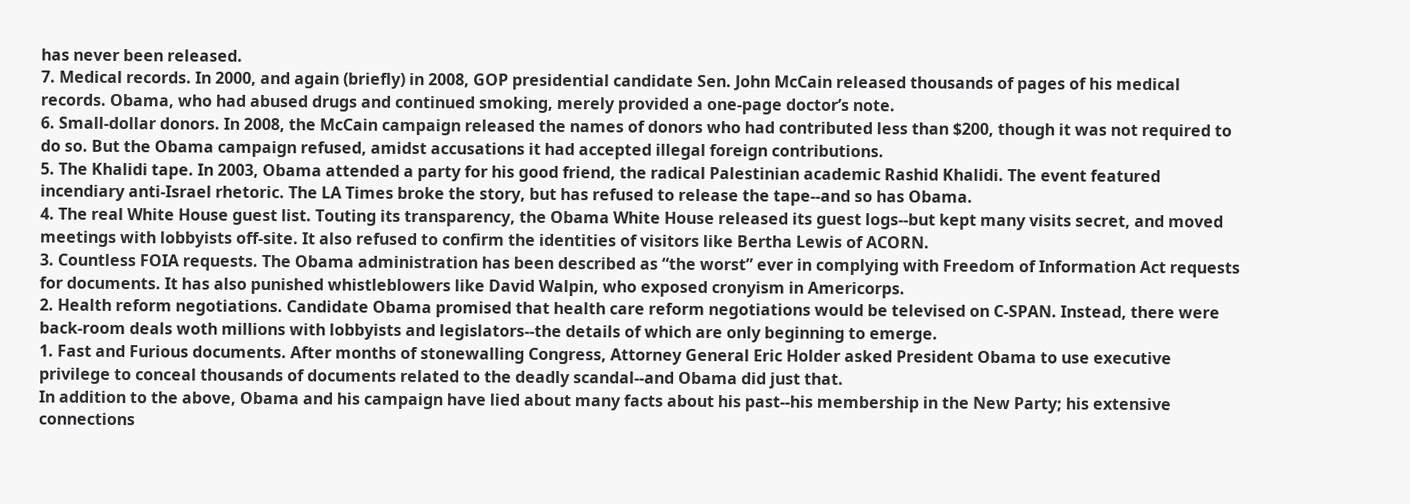has never been released.
7. Medical records. In 2000, and again (briefly) in 2008, GOP presidential candidate Sen. John McCain released thousands of pages of his medical records. Obama, who had abused drugs and continued smoking, merely provided a one-page doctor’s note.
6. Small-dollar donors. In 2008, the McCain campaign released the names of donors who had contributed less than $200, though it was not required to do so. But the Obama campaign refused, amidst accusations it had accepted illegal foreign contributions.
5. The Khalidi tape. In 2003, Obama attended a party for his good friend, the radical Palestinian academic Rashid Khalidi. The event featured incendiary anti-Israel rhetoric. The LA Times broke the story, but has refused to release the tape--and so has Obama.
4. The real White House guest list. Touting its transparency, the Obama White House released its guest logs--but kept many visits secret, and moved meetings with lobbyists off-site. It also refused to confirm the identities of visitors like Bertha Lewis of ACORN.
3. Countless FOIA requests. The Obama administration has been described as “the worst” ever in complying with Freedom of Information Act requests for documents. It has also punished whistleblowers like David Walpin, who exposed cronyism in Americorps.
2. Health reform negotiations. Candidate Obama promised that health care reform negotiations would be televised on C-SPAN. Instead, there were back-room deals woth millions with lobbyists and legislators--the details of which are only beginning to emerge.
1. Fast and Furious documents. After months of stonewalling Congress, Attorney General Eric Holder asked President Obama to use executive privilege to conceal thousands of documents related to the deadly scandal--and Obama did just that.
In addition to the above, Obama and his campaign have lied about many facts about his past--his membership in the New Party; his extensive connections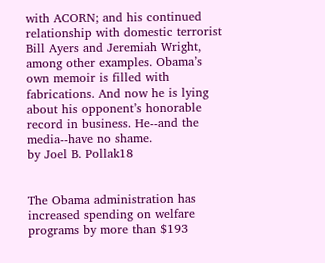with ACORN; and his continued relationship with domestic terrorist Bill Ayers and Jeremiah Wright, among other examples. Obama’s own memoir is filled with fabrications. And now he is lying about his opponent’s honorable record in business. He--and the media--have no shame.
by Joel B. Pollak18


The Obama administration has increased spending on welfare programs by more than $193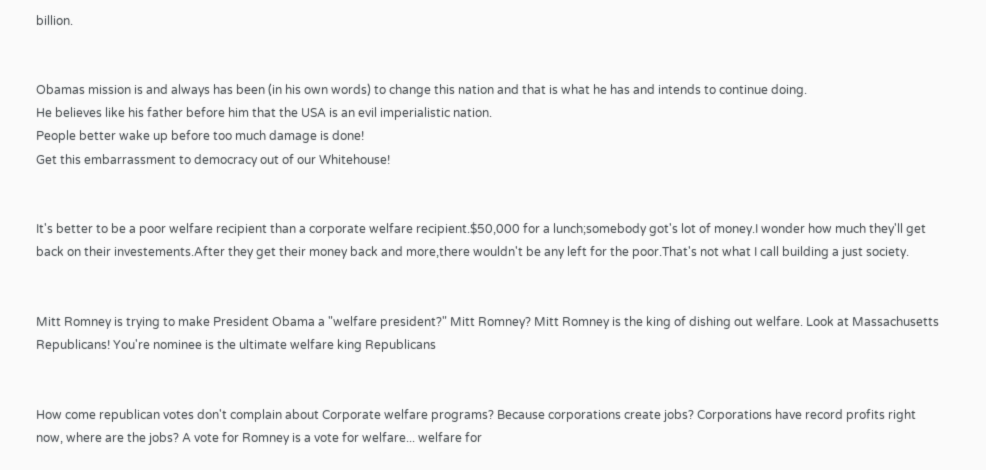billion.


Obamas mission is and always has been (in his own words) to change this nation and that is what he has and intends to continue doing.
He believes like his father before him that the USA is an evil imperialistic nation.
People better wake up before too much damage is done!
Get this embarrassment to democracy out of our Whitehouse!


It's better to be a poor welfare recipient than a corporate welfare recipient.$50,000 for a lunch;somebody got's lot of money.I wonder how much they'll get back on their investements.After they get their money back and more,there wouldn't be any left for the poor.That's not what I call building a just society.


Mitt Romney is trying to make President Obama a "welfare president?" Mitt Romney? Mitt Romney is the king of dishing out welfare. Look at Massachusetts Republicans! You're nominee is the ultimate welfare king Republicans


How come republican votes don't complain about Corporate welfare programs? Because corporations create jobs? Corporations have record profits right now, where are the jobs? A vote for Romney is a vote for welfare... welfare for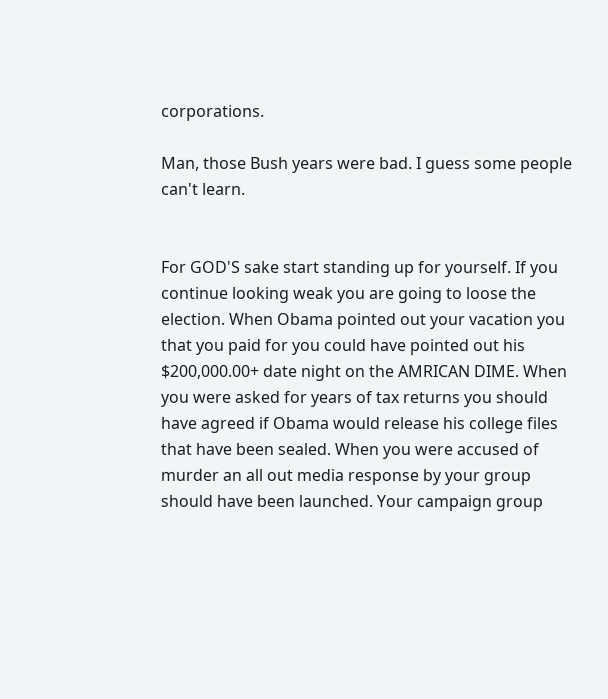corporations.

Man, those Bush years were bad. I guess some people can't learn.


For GOD'S sake start standing up for yourself. If you continue looking weak you are going to loose the election. When Obama pointed out your vacation you that you paid for you could have pointed out his $200,000.00+ date night on the AMRICAN DIME. When you were asked for years of tax returns you should have agreed if Obama would release his college files that have been sealed. When you were accused of murder an all out media response by your group should have been launched. Your campaign group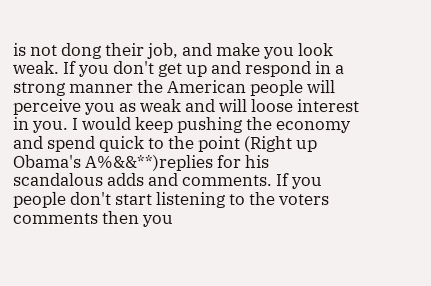is not dong their job, and make you look weak. If you don't get up and respond in a strong manner the American people will perceive you as weak and will loose interest in you. I would keep pushing the economy and spend quick to the point (Right up Obama's A%&&**)replies for his scandalous adds and comments. If you people don't start listening to the voters comments then you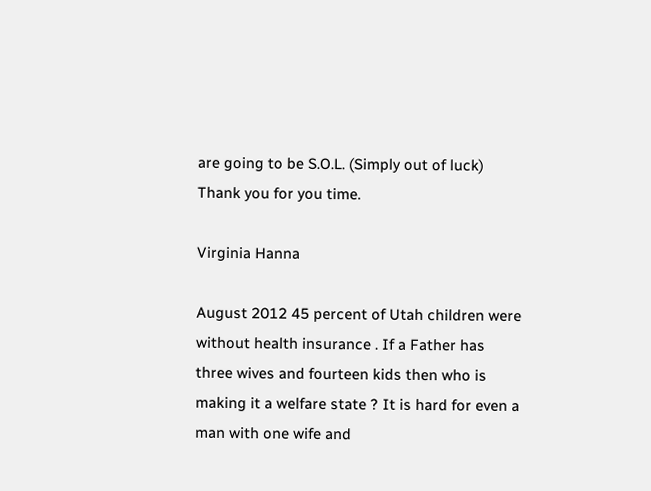are going to be S.O.L. (Simply out of luck)
Thank you for you time.

Virginia Hanna

August 2012 45 percent of Utah children were without health insurance . If a Father has three wives and fourteen kids then who is making it a welfare state ? It is hard for even a man with one wife and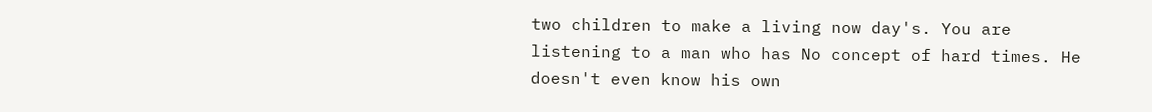two children to make a living now day's. You are listening to a man who has No concept of hard times. He doesn't even know his own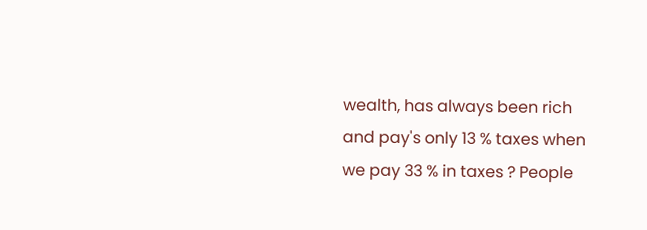wealth, has always been rich and pay's only 13 % taxes when we pay 33 % in taxes ? People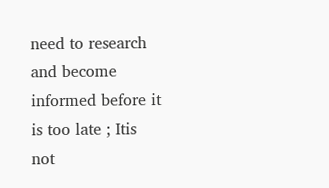need to research and become informed before it is too late ; Itis not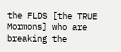the FLDS [the TRUE Mormons] who are breaking the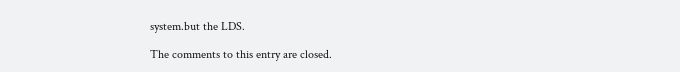system.but the LDS.

The comments to this entry are closed.